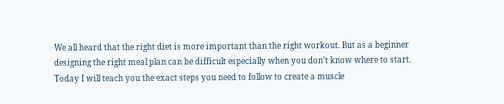We all heard that the right diet is more important than the right workout. But as a beginner designing the right meal plan can be difficult especially when you don’t know where to start.
Today I will teach you the exact steps you need to follow to create a muscle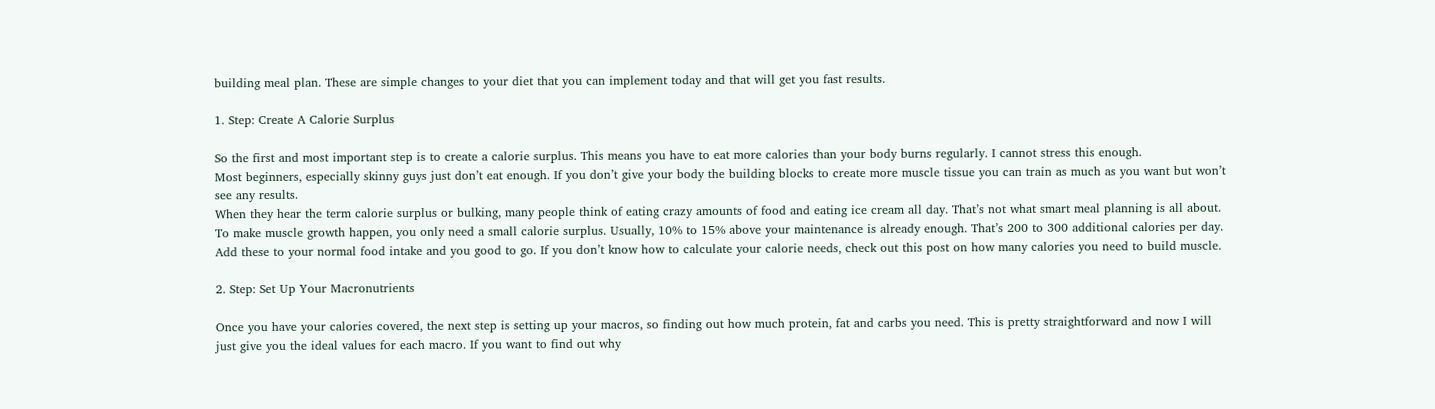building meal plan. These are simple changes to your diet that you can implement today and that will get you fast results.

1. Step: Create A Calorie Surplus

So the first and most important step is to create a calorie surplus. This means you have to eat more calories than your body burns regularly. I cannot stress this enough.
Most beginners, especially skinny guys just don’t eat enough. If you don’t give your body the building blocks to create more muscle tissue you can train as much as you want but won’t see any results.
When they hear the term calorie surplus or bulking, many people think of eating crazy amounts of food and eating ice cream all day. That’s not what smart meal planning is all about.
To make muscle growth happen, you only need a small calorie surplus. Usually, 10% to 15% above your maintenance is already enough. That’s 200 to 300 additional calories per day. Add these to your normal food intake and you good to go. If you don’t know how to calculate your calorie needs, check out this post on how many calories you need to build muscle.

2. Step: Set Up Your Macronutrients

Once you have your calories covered, the next step is setting up your macros, so finding out how much protein, fat and carbs you need. This is pretty straightforward and now I will just give you the ideal values for each macro. If you want to find out why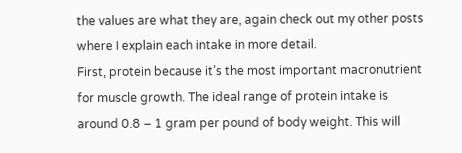the values are what they are, again check out my other posts where I explain each intake in more detail.
First, protein because it’s the most important macronutrient for muscle growth. The ideal range of protein intake is around 0.8 – 1 gram per pound of body weight. This will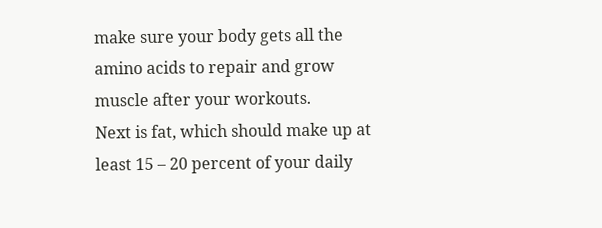make sure your body gets all the amino acids to repair and grow muscle after your workouts.
Next is fat, which should make up at least 15 – 20 percent of your daily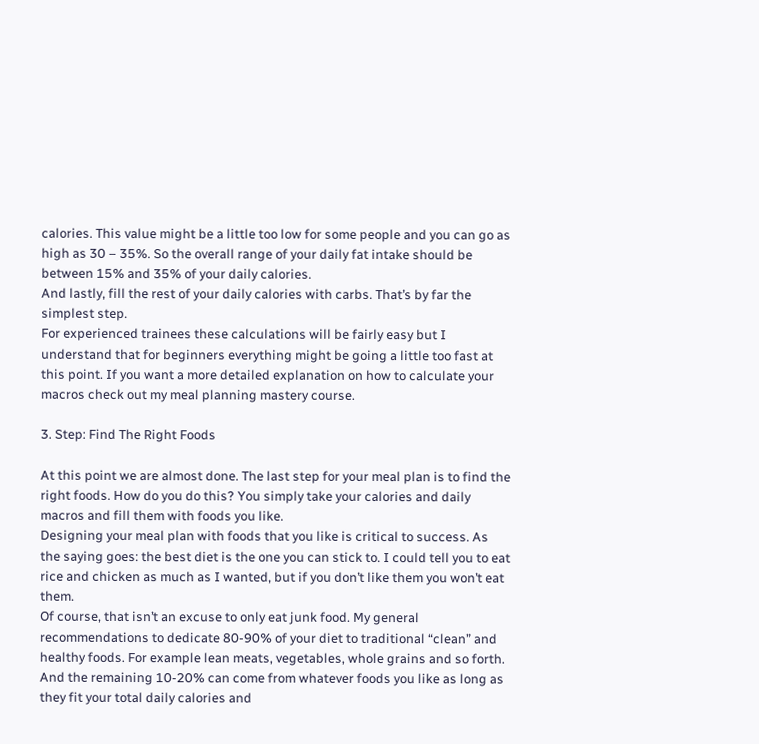calories. This value might be a little too low for some people and you can go as high as 30 – 35%. So the overall range of your daily fat intake should be between 15% and 35% of your daily calories.
And lastly, fill the rest of your daily calories with carbs. That’s by far the simplest step.
For experienced trainees these calculations will be fairly easy but I understand that for beginners everything might be going a little too fast at this point. If you want a more detailed explanation on how to calculate your macros check out my meal planning mastery course.

3. Step: Find The Right Foods

At this point we are almost done. The last step for your meal plan is to find the right foods. How do you do this? You simply take your calories and daily macros and fill them with foods you like.
Designing your meal plan with foods that you like is critical to success. As the saying goes: the best diet is the one you can stick to. I could tell you to eat rice and chicken as much as I wanted, but if you don’t like them you won’t eat them.
Of course, that isn’t an excuse to only eat junk food. My general recommendations to dedicate 80-90% of your diet to traditional “clean” and healthy foods. For example lean meats, vegetables, whole grains and so forth.
And the remaining 10-20% can come from whatever foods you like as long as they fit your total daily calories and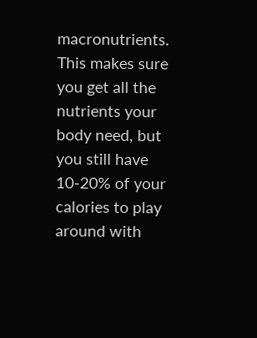macronutrients. This makes sure you get all the nutrients your body need, but you still have 10-20% of your calories to play around with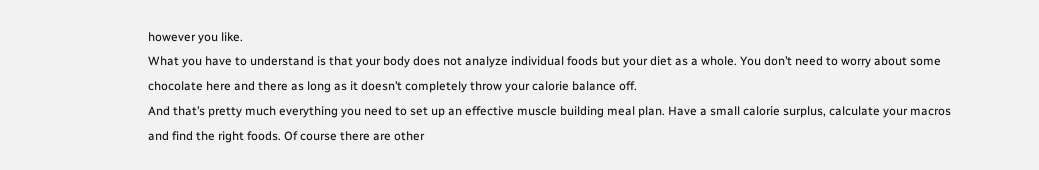however you like.
What you have to understand is that your body does not analyze individual foods but your diet as a whole. You don’t need to worry about some chocolate here and there as long as it doesn’t completely throw your calorie balance off.
And that’s pretty much everything you need to set up an effective muscle building meal plan. Have a small calorie surplus, calculate your macros and find the right foods. Of course there are other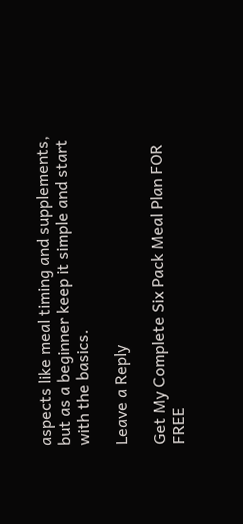aspects like meal timing and supplements, but as a beginner keep it simple and start with the basics.

Leave a Reply

Get My Complete Six Pack Meal Plan FOR FREE